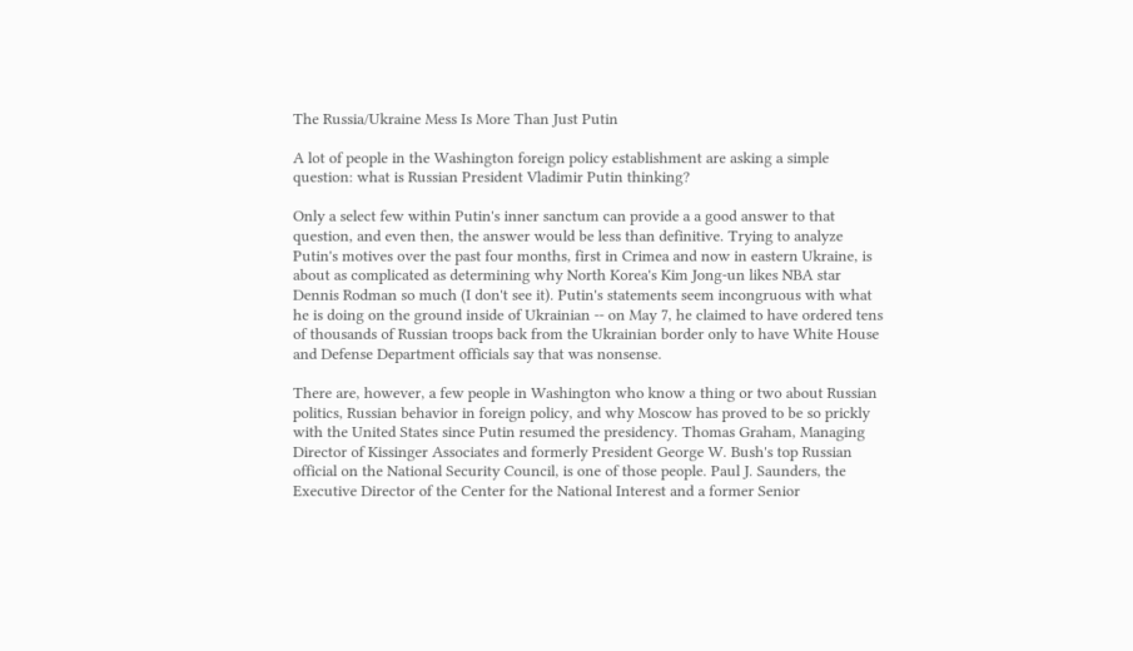The Russia/Ukraine Mess Is More Than Just Putin

A lot of people in the Washington foreign policy establishment are asking a simple question: what is Russian President Vladimir Putin thinking?

Only a select few within Putin's inner sanctum can provide a a good answer to that question, and even then, the answer would be less than definitive. Trying to analyze Putin's motives over the past four months, first in Crimea and now in eastern Ukraine, is about as complicated as determining why North Korea's Kim Jong-un likes NBA star Dennis Rodman so much (I don't see it). Putin's statements seem incongruous with what he is doing on the ground inside of Ukrainian -- on May 7, he claimed to have ordered tens of thousands of Russian troops back from the Ukrainian border only to have White House and Defense Department officials say that was nonsense.

There are, however, a few people in Washington who know a thing or two about Russian politics, Russian behavior in foreign policy, and why Moscow has proved to be so prickly with the United States since Putin resumed the presidency. Thomas Graham, Managing Director of Kissinger Associates and formerly President George W. Bush's top Russian official on the National Security Council, is one of those people. Paul J. Saunders, the Executive Director of the Center for the National Interest and a former Senior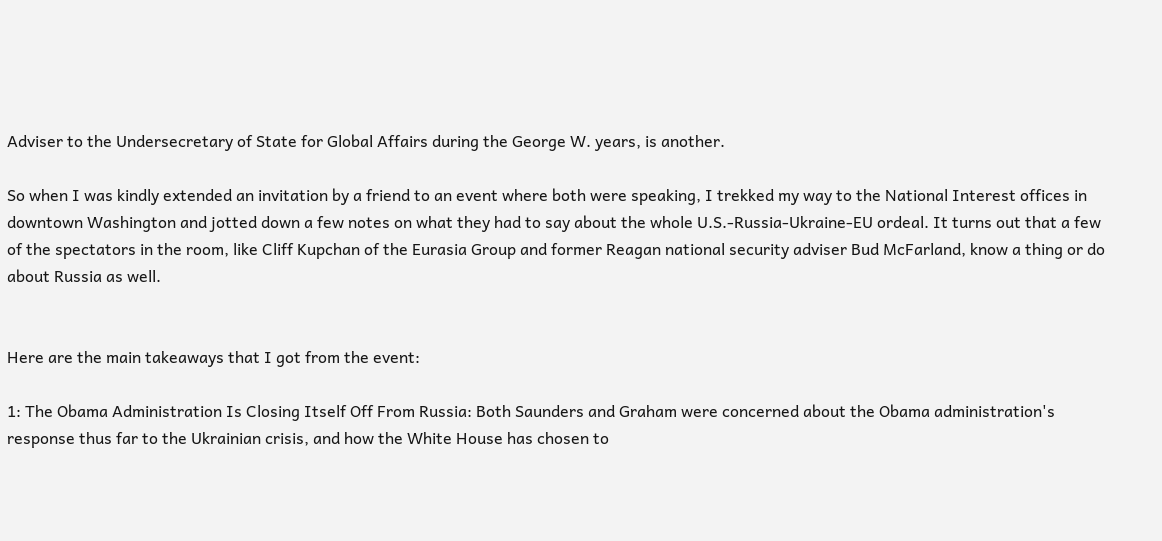Adviser to the Undersecretary of State for Global Affairs during the George W. years, is another.

So when I was kindly extended an invitation by a friend to an event where both were speaking, I trekked my way to the National Interest offices in downtown Washington and jotted down a few notes on what they had to say about the whole U.S.-Russia-Ukraine-EU ordeal. It turns out that a few of the spectators in the room, like Cliff Kupchan of the Eurasia Group and former Reagan national security adviser Bud McFarland, know a thing or do about Russia as well.


Here are the main takeaways that I got from the event:

1: The Obama Administration Is Closing Itself Off From Russia: Both Saunders and Graham were concerned about the Obama administration's response thus far to the Ukrainian crisis, and how the White House has chosen to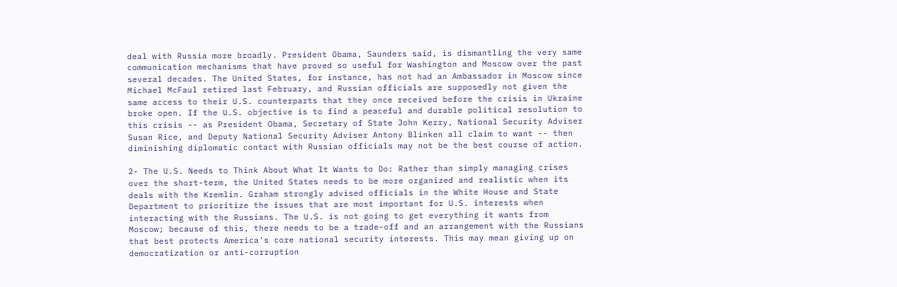deal with Russia more broadly. President Obama, Saunders said, is dismantling the very same communication mechanisms that have proved so useful for Washington and Moscow over the past several decades. The United States, for instance, has not had an Ambassador in Moscow since Michael McFaul retired last February, and Russian officials are supposedly not given the same access to their U.S. counterparts that they once received before the crisis in Ukraine broke open. If the U.S. objective is to find a peaceful and durable political resolution to this crisis -- as President Obama, Secretary of State John Kerry, National Security Adviser Susan Rice, and Deputy National Security Adviser Antony Blinken all claim to want -- then diminishing diplomatic contact with Russian officials may not be the best course of action.

2- The U.S. Needs to Think About What It Wants to Do: Rather than simply managing crises over the short-term, the United States needs to be more organized and realistic when its deals with the Kremlin. Graham strongly advised officials in the White House and State Department to prioritize the issues that are most important for U.S. interests when interacting with the Russians. The U.S. is not going to get everything it wants from Moscow; because of this, there needs to be a trade-off and an arrangement with the Russians that best protects America's core national security interests. This may mean giving up on democratization or anti-corruption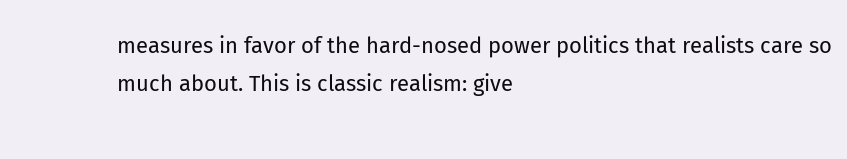measures in favor of the hard-nosed power politics that realists care so much about. This is classic realism: give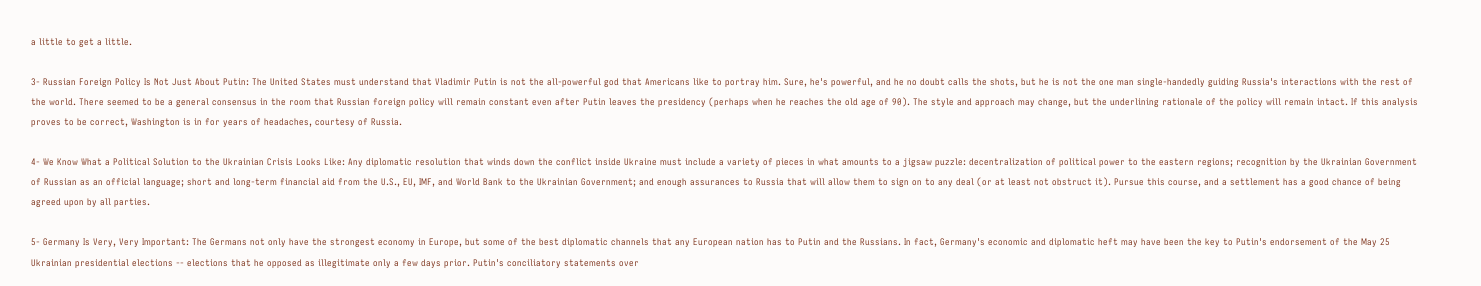a little to get a little.

3- Russian Foreign Policy Is Not Just About Putin: The United States must understand that Vladimir Putin is not the all-powerful god that Americans like to portray him. Sure, he's powerful, and he no doubt calls the shots, but he is not the one man single-handedly guiding Russia's interactions with the rest of the world. There seemed to be a general consensus in the room that Russian foreign policy will remain constant even after Putin leaves the presidency (perhaps when he reaches the old age of 90). The style and approach may change, but the underlining rationale of the policy will remain intact. If this analysis proves to be correct, Washington is in for years of headaches, courtesy of Russia.

4- We Know What a Political Solution to the Ukrainian Crisis Looks Like: Any diplomatic resolution that winds down the conflict inside Ukraine must include a variety of pieces in what amounts to a jigsaw puzzle: decentralization of political power to the eastern regions; recognition by the Ukrainian Government of Russian as an official language; short and long-term financial aid from the U.S., EU, IMF, and World Bank to the Ukrainian Government; and enough assurances to Russia that will allow them to sign on to any deal (or at least not obstruct it). Pursue this course, and a settlement has a good chance of being agreed upon by all parties.

5- Germany Is Very, Very Important: The Germans not only have the strongest economy in Europe, but some of the best diplomatic channels that any European nation has to Putin and the Russians. In fact, Germany's economic and diplomatic heft may have been the key to Putin's endorsement of the May 25 Ukrainian presidential elections -- elections that he opposed as illegitimate only a few days prior. Putin's conciliatory statements over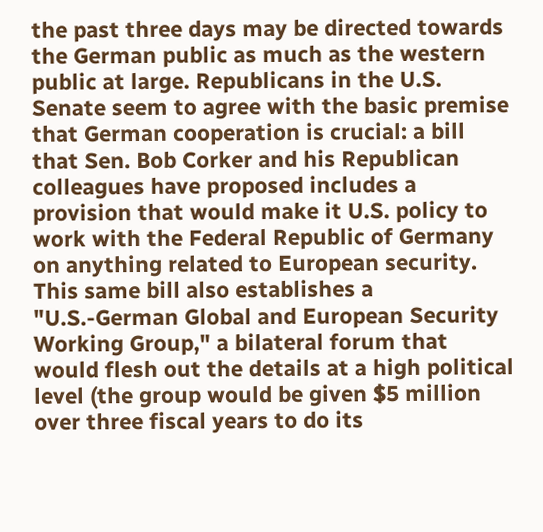the past three days may be directed towards the German public as much as the western public at large. Republicans in the U.S. Senate seem to agree with the basic premise that German cooperation is crucial: a bill that Sen. Bob Corker and his Republican colleagues have proposed includes a provision that would make it U.S. policy to work with the Federal Republic of Germany on anything related to European security. This same bill also establishes a "U.S.-German Global and European Security Working Group," a bilateral forum that would flesh out the details at a high political level (the group would be given $5 million over three fiscal years to do its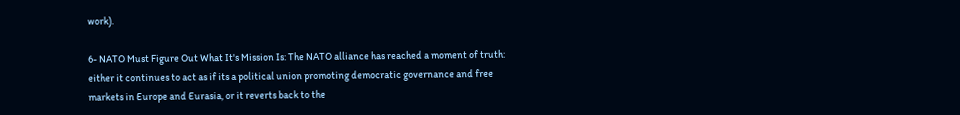work).

6- NATO Must Figure Out What It's Mission Is: The NATO alliance has reached a moment of truth: either it continues to act as if its a political union promoting democratic governance and free markets in Europe and Eurasia, or it reverts back to the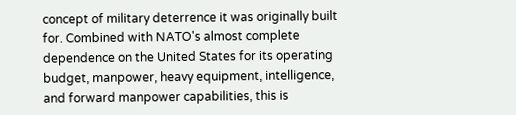concept of military deterrence it was originally built for. Combined with NATO's almost complete dependence on the United States for its operating budget, manpower, heavy equipment, intelligence, and forward manpower capabilities, this is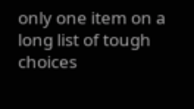only one item on a long list of tough choices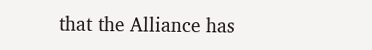that the Alliance has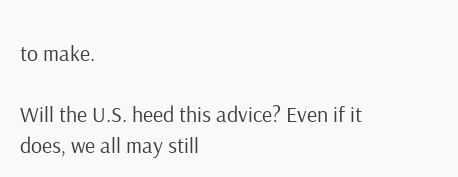to make.

Will the U.S. heed this advice? Even if it does, we all may still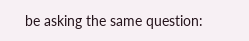be asking the same question: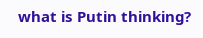what is Putin thinking?